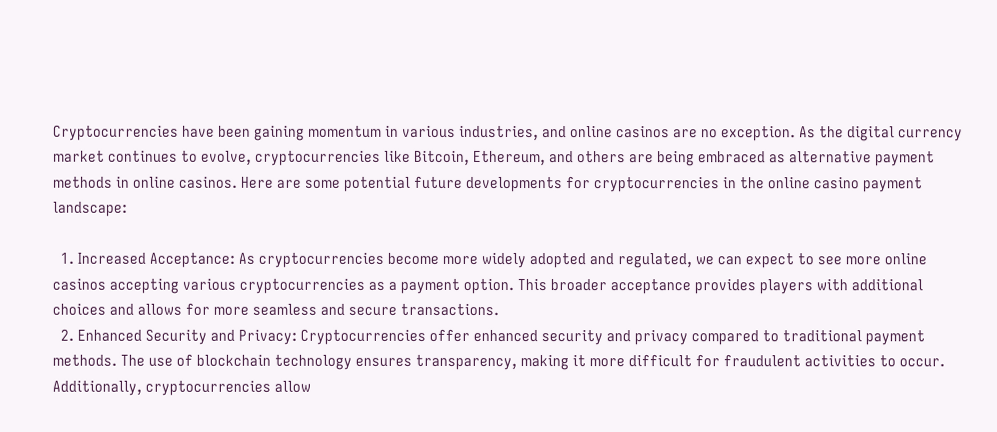Cryptocurrencies have been gaining momentum in various industries, and online casinos are no exception. As the digital currency market continues to evolve, cryptocurrencies like Bitcoin, Ethereum, and others are being embraced as alternative payment methods in online casinos. Here are some potential future developments for cryptocurrencies in the online casino payment landscape:

  1. Increased Acceptance: As cryptocurrencies become more widely adopted and regulated, we can expect to see more online casinos accepting various cryptocurrencies as a payment option. This broader acceptance provides players with additional choices and allows for more seamless and secure transactions.
  2. Enhanced Security and Privacy: Cryptocurrencies offer enhanced security and privacy compared to traditional payment methods. The use of blockchain technology ensures transparency, making it more difficult for fraudulent activities to occur. Additionally, cryptocurrencies allow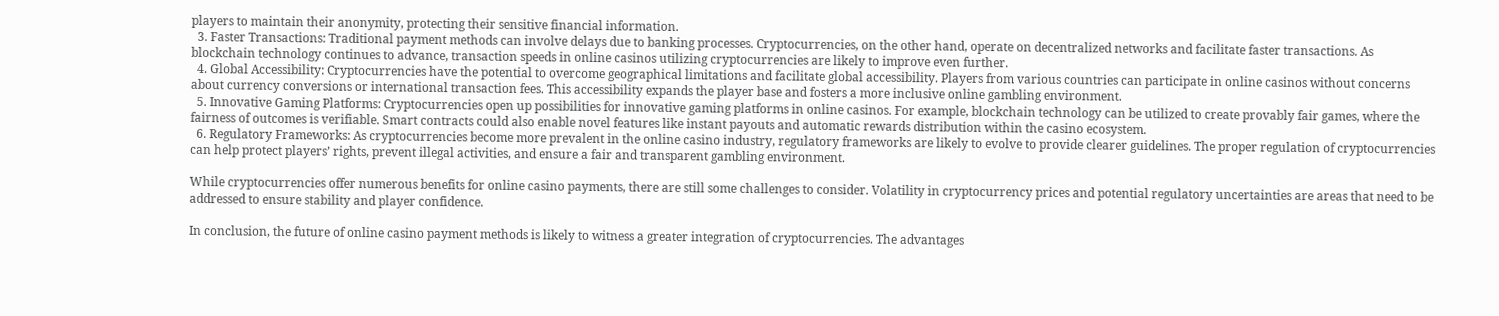players to maintain their anonymity, protecting their sensitive financial information.
  3. Faster Transactions: Traditional payment methods can involve delays due to banking processes. Cryptocurrencies, on the other hand, operate on decentralized networks and facilitate faster transactions. As blockchain technology continues to advance, transaction speeds in online casinos utilizing cryptocurrencies are likely to improve even further.
  4. Global Accessibility: Cryptocurrencies have the potential to overcome geographical limitations and facilitate global accessibility. Players from various countries can participate in online casinos without concerns about currency conversions or international transaction fees. This accessibility expands the player base and fosters a more inclusive online gambling environment.
  5. Innovative Gaming Platforms: Cryptocurrencies open up possibilities for innovative gaming platforms in online casinos. For example, blockchain technology can be utilized to create provably fair games, where the fairness of outcomes is verifiable. Smart contracts could also enable novel features like instant payouts and automatic rewards distribution within the casino ecosystem.
  6. Regulatory Frameworks: As cryptocurrencies become more prevalent in the online casino industry, regulatory frameworks are likely to evolve to provide clearer guidelines. The proper regulation of cryptocurrencies can help protect players’ rights, prevent illegal activities, and ensure a fair and transparent gambling environment.

While cryptocurrencies offer numerous benefits for online casino payments, there are still some challenges to consider. Volatility in cryptocurrency prices and potential regulatory uncertainties are areas that need to be addressed to ensure stability and player confidence.

In conclusion, the future of online casino payment methods is likely to witness a greater integration of cryptocurrencies. The advantages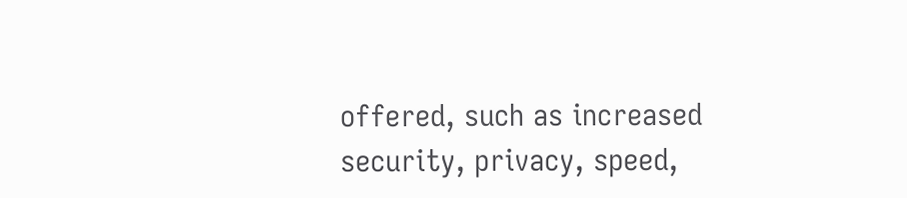offered, such as increased security, privacy, speed,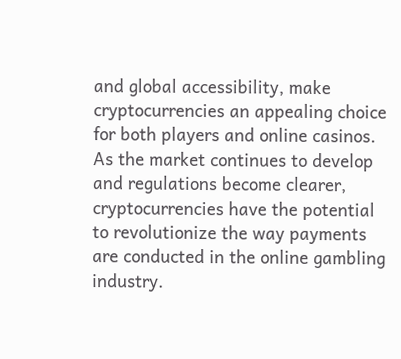and global accessibility, make cryptocurrencies an appealing choice for both players and online casinos. As the market continues to develop and regulations become clearer, cryptocurrencies have the potential to revolutionize the way payments are conducted in the online gambling industry.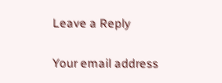Leave a Reply

Your email address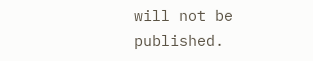will not be published.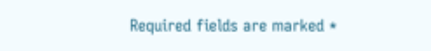Required fields are marked *